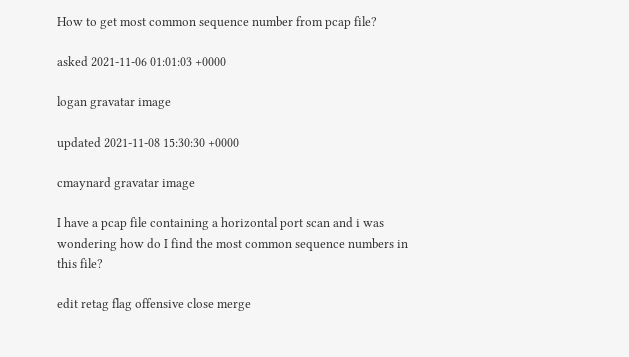How to get most common sequence number from pcap file?

asked 2021-11-06 01:01:03 +0000

logan gravatar image

updated 2021-11-08 15:30:30 +0000

cmaynard gravatar image

I have a pcap file containing a horizontal port scan and i was wondering how do I find the most common sequence numbers in this file?

edit retag flag offensive close merge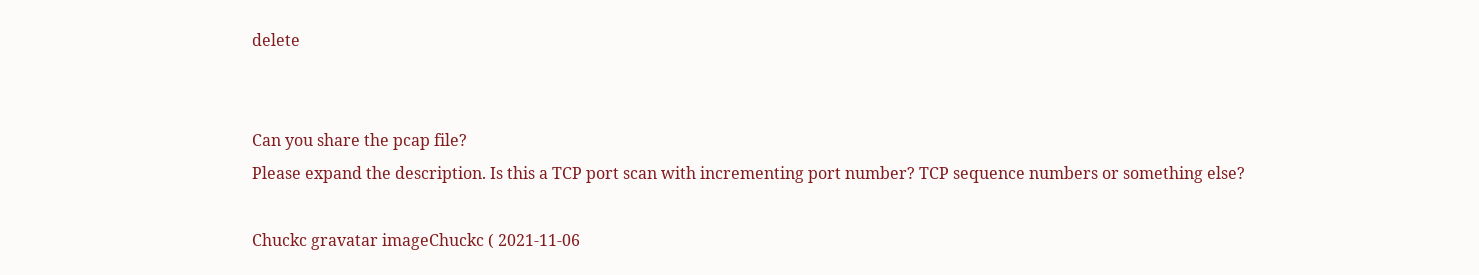delete


Can you share the pcap file?
Please expand the description. Is this a TCP port scan with incrementing port number? TCP sequence numbers or something else?

Chuckc gravatar imageChuckc ( 2021-11-06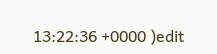13:22:36 +0000 )edit